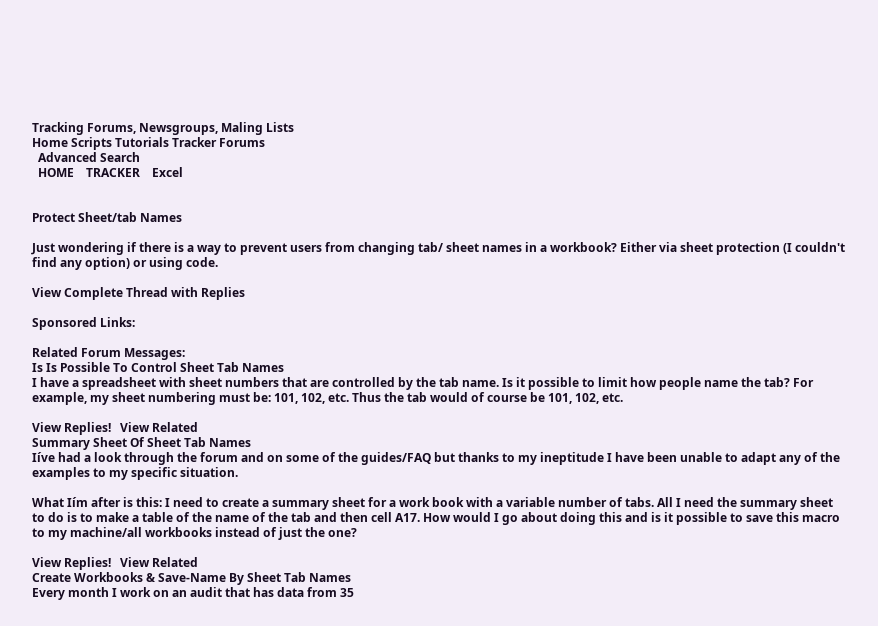Tracking Forums, Newsgroups, Maling Lists
Home Scripts Tutorials Tracker Forums
  Advanced Search
  HOME    TRACKER    Excel


Protect Sheet/tab Names

Just wondering if there is a way to prevent users from changing tab/ sheet names in a workbook? Either via sheet protection (I couldn't find any option) or using code.

View Complete Thread with Replies

Sponsored Links:

Related Forum Messages:
Is Is Possible To Control Sheet Tab Names
I have a spreadsheet with sheet numbers that are controlled by the tab name. Is it possible to limit how people name the tab? For example, my sheet numbering must be: 101, 102, etc. Thus the tab would of course be 101, 102, etc.

View Replies!   View Related
Summary Sheet Of Sheet Tab Names
Iíve had a look through the forum and on some of the guides/FAQ but thanks to my ineptitude I have been unable to adapt any of the examples to my specific situation.

What Iím after is this: I need to create a summary sheet for a work book with a variable number of tabs. All I need the summary sheet to do is to make a table of the name of the tab and then cell A17. How would I go about doing this and is it possible to save this macro to my machine/all workbooks instead of just the one?

View Replies!   View Related
Create Workbooks & Save-Name By Sheet Tab Names
Every month I work on an audit that has data from 35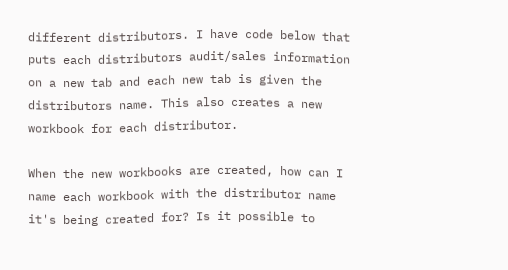different distributors. I have code below that puts each distributors audit/sales information on a new tab and each new tab is given the distributors name. This also creates a new workbook for each distributor.

When the new workbooks are created, how can I name each workbook with the distributor name it's being created for? Is it possible to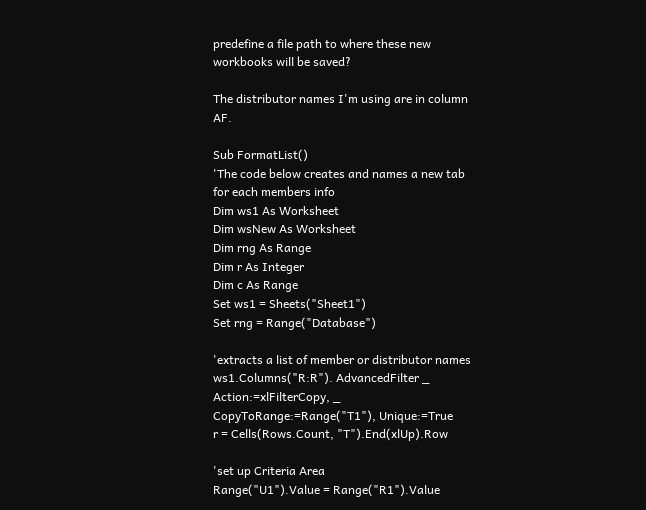predefine a file path to where these new workbooks will be saved?

The distributor names I'm using are in column AF.

Sub FormatList()
'The code below creates and names a new tab for each members info
Dim ws1 As Worksheet
Dim wsNew As Worksheet
Dim rng As Range
Dim r As Integer
Dim c As Range
Set ws1 = Sheets("Sheet1")
Set rng = Range("Database")

'extracts a list of member or distributor names
ws1.Columns("R:R"). AdvancedFilter _
Action:=xlFilterCopy, _
CopyToRange:=Range("T1"), Unique:=True
r = Cells(Rows.Count, "T").End(xlUp).Row

'set up Criteria Area
Range("U1").Value = Range("R1").Value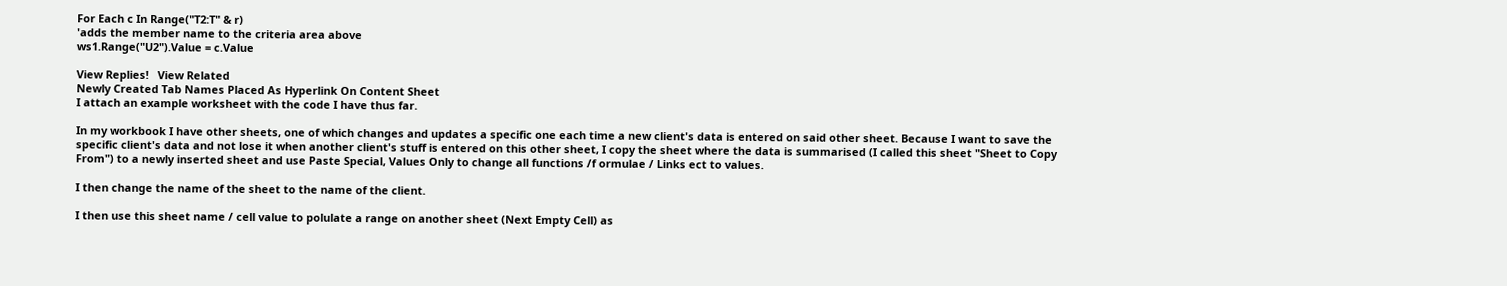For Each c In Range("T2:T" & r)
'adds the member name to the criteria area above
ws1.Range("U2").Value = c.Value

View Replies!   View Related
Newly Created Tab Names Placed As Hyperlink On Content Sheet
I attach an example worksheet with the code I have thus far.

In my workbook I have other sheets, one of which changes and updates a specific one each time a new client's data is entered on said other sheet. Because I want to save the specific client's data and not lose it when another client's stuff is entered on this other sheet, I copy the sheet where the data is summarised (I called this sheet "Sheet to Copy From") to a newly inserted sheet and use Paste Special, Values Only to change all functions /f ormulae / Links ect to values.

I then change the name of the sheet to the name of the client.

I then use this sheet name / cell value to polulate a range on another sheet (Next Empty Cell) as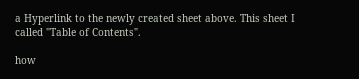a Hyperlink to the newly created sheet above. This sheet I called "Table of Contents".

how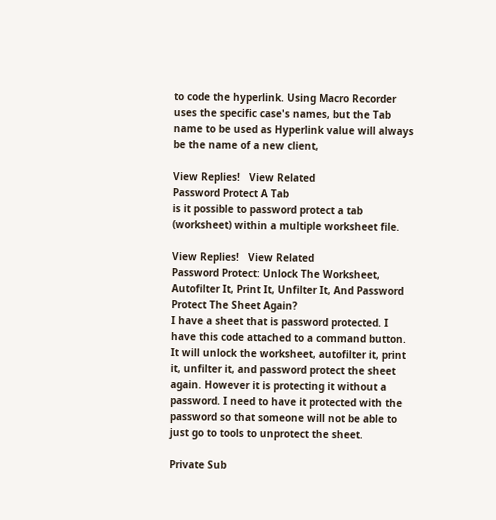to code the hyperlink. Using Macro Recorder uses the specific case's names, but the Tab name to be used as Hyperlink value will always be the name of a new client,

View Replies!   View Related
Password Protect A Tab
is it possible to password protect a tab (worksheet) within a multiple worksheet file.

View Replies!   View Related
Password Protect: Unlock The Worksheet, Autofilter It, Print It, Unfilter It, And Password Protect The Sheet Again?
I have a sheet that is password protected. I have this code attached to a command button. It will unlock the worksheet, autofilter it, print it, unfilter it, and password protect the sheet again. However it is protecting it without a password. I need to have it protected with the password so that someone will not be able to just go to tools to unprotect the sheet.

Private Sub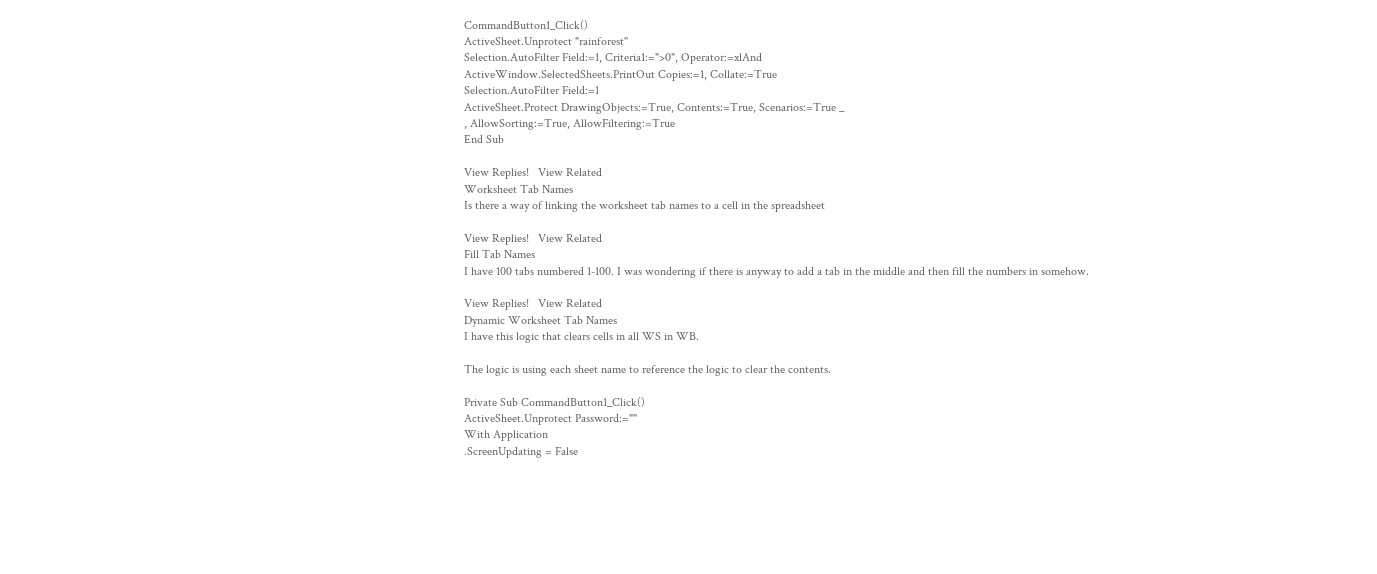CommandButton1_Click()
ActiveSheet.Unprotect "rainforest"
Selection.AutoFilter Field:=1, Criteria1:=">0", Operator:=xlAnd
ActiveWindow.SelectedSheets.PrintOut Copies:=1, Collate:=True
Selection.AutoFilter Field:=1
ActiveSheet.Protect DrawingObjects:=True, Contents:=True, Scenarios:=True _
, AllowSorting:=True, AllowFiltering:=True
End Sub

View Replies!   View Related
Worksheet Tab Names
Is there a way of linking the worksheet tab names to a cell in the spreadsheet

View Replies!   View Related
Fill Tab Names
I have 100 tabs numbered 1-100. I was wondering if there is anyway to add a tab in the middle and then fill the numbers in somehow.

View Replies!   View Related
Dynamic Worksheet Tab Names
I have this logic that clears cells in all WS in WB.

The logic is using each sheet name to reference the logic to clear the contents.

Private Sub CommandButton1_Click()
ActiveSheet.Unprotect Password:=""
With Application
.ScreenUpdating = False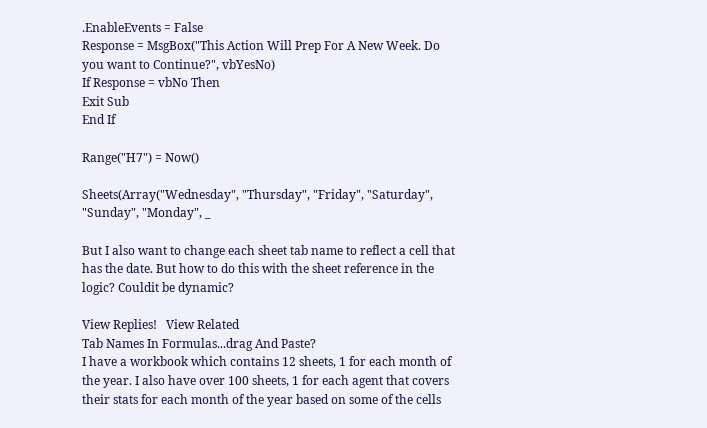.EnableEvents = False
Response = MsgBox("This Action Will Prep For A New Week. Do you want to Continue?", vbYesNo)
If Response = vbNo Then
Exit Sub
End If

Range("H7") = Now()

Sheets(Array("Wednesday", "Thursday", "Friday", "Saturday", "Sunday", "Monday", _

But I also want to change each sheet tab name to reflect a cell that has the date. But how to do this with the sheet reference in the logic? Couldit be dynamic?

View Replies!   View Related
Tab Names In Formulas...drag And Paste?
I have a workbook which contains 12 sheets, 1 for each month of the year. I also have over 100 sheets, 1 for each agent that covers their stats for each month of the year based on some of the cells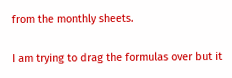from the monthly sheets.

I am trying to drag the formulas over but it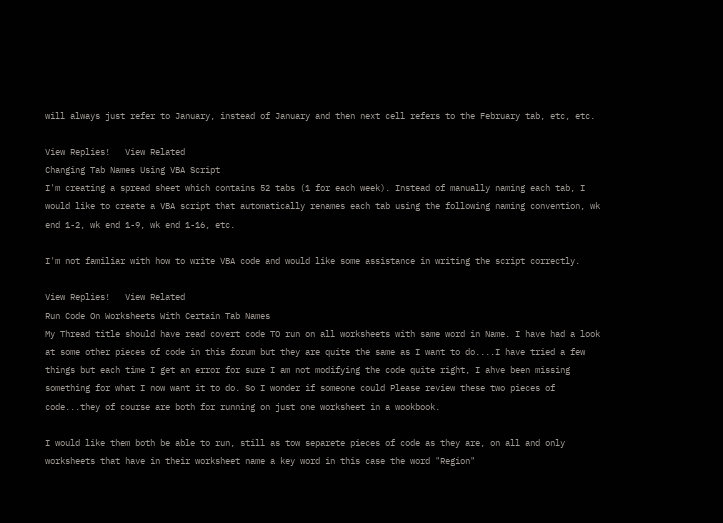will always just refer to January, instead of January and then next cell refers to the February tab, etc, etc.

View Replies!   View Related
Changing Tab Names Using VBA Script
I'm creating a spread sheet which contains 52 tabs (1 for each week). Instead of manually naming each tab, I would like to create a VBA script that automatically renames each tab using the following naming convention, wk end 1-2, wk end 1-9, wk end 1-16, etc.

I'm not familiar with how to write VBA code and would like some assistance in writing the script correctly.

View Replies!   View Related
Run Code On Worksheets With Certain Tab Names
My Thread title should have read covert code TO run on all worksheets with same word in Name. I have had a look at some other pieces of code in this forum but they are quite the same as I want to do....I have tried a few things but each time I get an error for sure I am not modifying the code quite right, I ahve been missing something for what I now want it to do. So I wonder if someone could Please review these two pieces of code...they of course are both for running on just one worksheet in a wookbook.

I would like them both be able to run, still as tow separete pieces of code as they are, on all and only worksheets that have in their worksheet name a key word in this case the word "Region"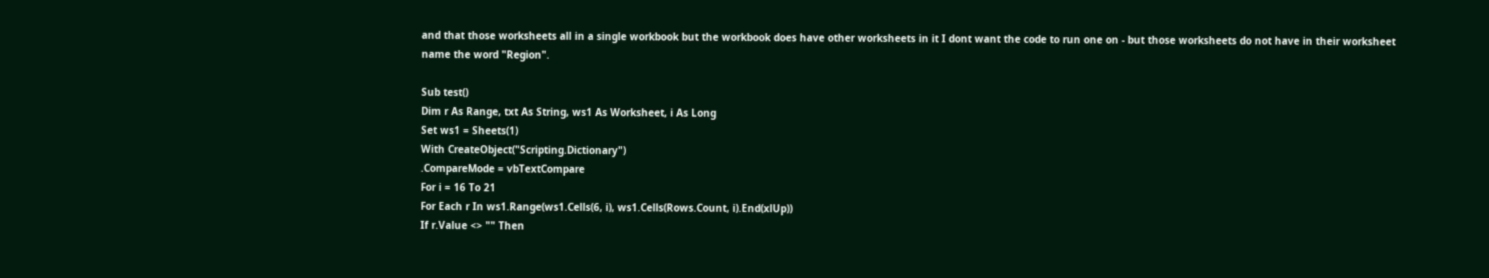and that those worksheets all in a single workbook but the workbook does have other worksheets in it I dont want the code to run one on - but those worksheets do not have in their worksheet name the word "Region".

Sub test()
Dim r As Range, txt As String, ws1 As Worksheet, i As Long
Set ws1 = Sheets(1)
With CreateObject("Scripting.Dictionary")
.CompareMode = vbTextCompare
For i = 16 To 21
For Each r In ws1.Range(ws1.Cells(6, i), ws1.Cells(Rows.Count, i).End(xlUp))
If r.Value <> "" Then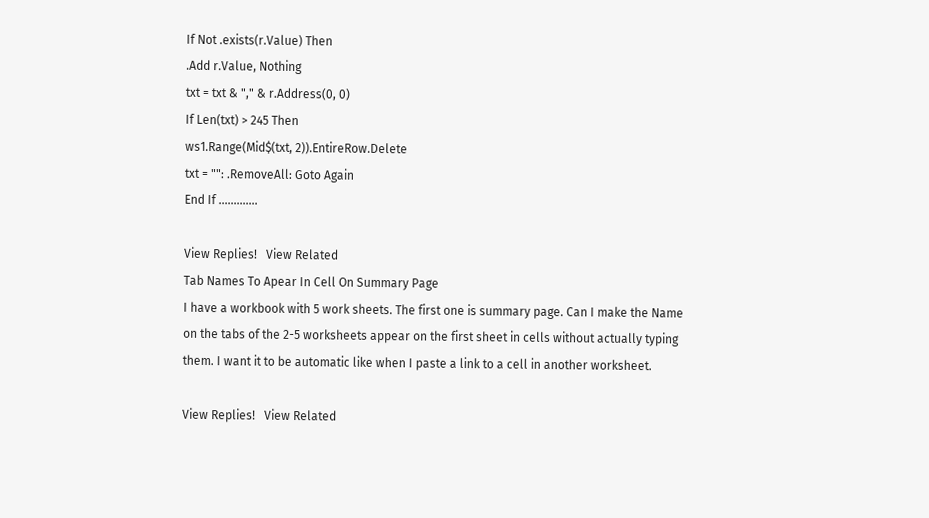If Not .exists(r.Value) Then
.Add r.Value, Nothing
txt = txt & "," & r.Address(0, 0)
If Len(txt) > 245 Then
ws1.Range(Mid$(txt, 2)).EntireRow.Delete
txt = "": .RemoveAll: Goto Again
End If .............

View Replies!   View Related
Tab Names To Apear In Cell On Summary Page
I have a workbook with 5 work sheets. The first one is summary page. Can I make the Name on the tabs of the 2-5 worksheets appear on the first sheet in cells without actually typing them. I want it to be automatic like when I paste a link to a cell in another worksheet.

View Replies!   View Related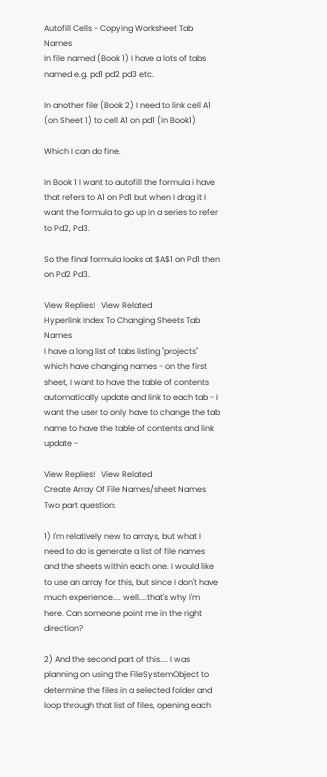Autofill Cells - Copying Worksheet Tab Names
In file named (Book 1) I have a lots of tabs named e.g. pd1 pd2 pd3 etc.

In another file (Book 2) I need to link cell A1 (on Sheet 1) to cell A1 on pd1 (in Book1)

Which I can do fine.

In Book 1 I want to autofill the formula i have that refers to A1 on Pd1 but when I drag it I want the formula to go up in a series to refer to Pd2, Pd3.

So the final formula looks at $A$1 on Pd1 then on Pd2 Pd3.

View Replies!   View Related
Hyperlink Index To Changing Sheets Tab Names
I have a long list of tabs listing "projects" which have changing names - on the first sheet, I want to have the table of contents automatically update and link to each tab - I want the user to only have to change the tab name to have the table of contents and link update -

View Replies!   View Related
Create Array Of File Names/sheet Names
Two part question:

1) I'm relatively new to arrays, but what I need to do is generate a list of file names and the sheets within each one. I would like to use an array for this, but since I don't have much experience.... well....that's why I'm here. Can someone point me in the right direction?

2) And the second part of this.... I was planning on using the FileSystemObject to determine the files in a selected folder and loop through that list of files, opening each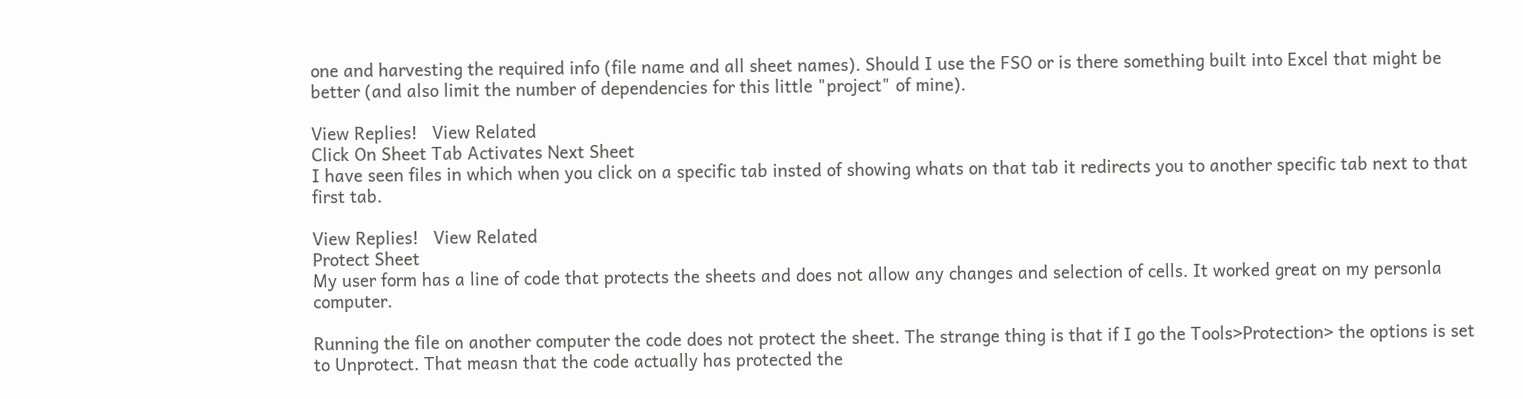one and harvesting the required info (file name and all sheet names). Should I use the FSO or is there something built into Excel that might be better (and also limit the number of dependencies for this little "project" of mine).

View Replies!   View Related
Click On Sheet Tab Activates Next Sheet
I have seen files in which when you click on a specific tab insted of showing whats on that tab it redirects you to another specific tab next to that first tab.

View Replies!   View Related
Protect Sheet
My user form has a line of code that protects the sheets and does not allow any changes and selection of cells. It worked great on my personla computer.

Running the file on another computer the code does not protect the sheet. The strange thing is that if I go the Tools>Protection> the options is set to Unprotect. That measn that the code actually has protected the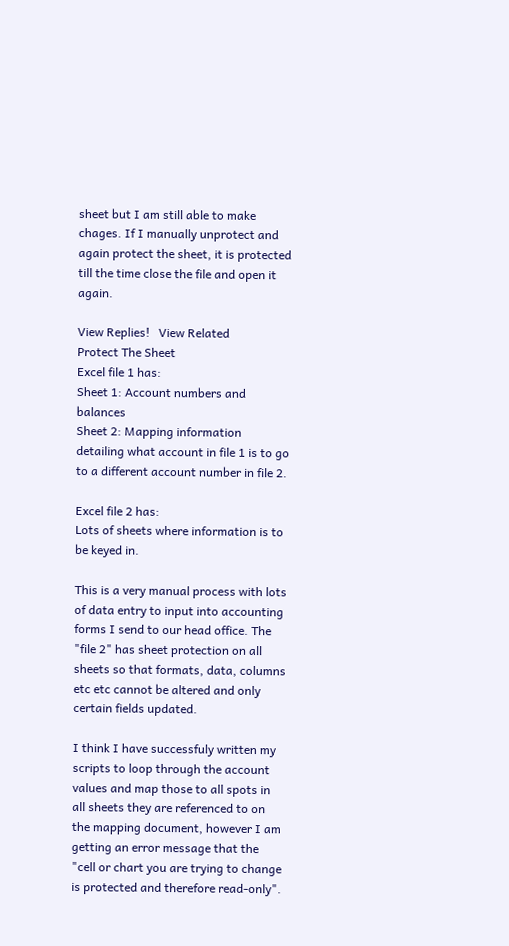sheet but I am still able to make chages. If I manually unprotect and again protect the sheet, it is protected till the time close the file and open it again.

View Replies!   View Related
Protect The Sheet
Excel file 1 has:
Sheet 1: Account numbers and balances
Sheet 2: Mapping information detailing what account in file 1 is to go to a different account number in file 2.

Excel file 2 has:
Lots of sheets where information is to be keyed in.

This is a very manual process with lots of data entry to input into accounting forms I send to our head office. The "file 2" has sheet protection on all sheets so that formats, data, columns etc etc cannot be altered and only certain fields updated.

I think I have successfuly written my scripts to loop through the account values and map those to all spots in all sheets they are referenced to on the mapping document, however I am getting an error message that the "cell or chart you are trying to change is protected and therefore read-only".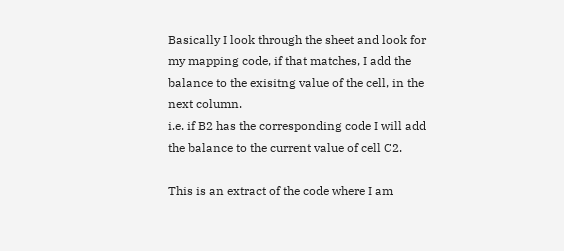Basically I look through the sheet and look for my mapping code, if that matches, I add the balance to the exisitng value of the cell, in the next column.
i.e. if B2 has the corresponding code I will add the balance to the current value of cell C2.

This is an extract of the code where I am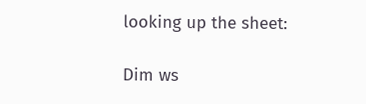looking up the sheet:

Dim ws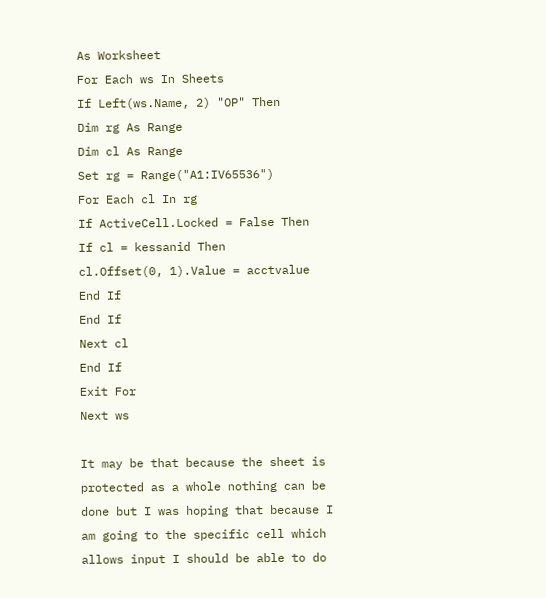As Worksheet
For Each ws In Sheets
If Left(ws.Name, 2) "OP" Then
Dim rg As Range
Dim cl As Range
Set rg = Range("A1:IV65536")
For Each cl In rg
If ActiveCell.Locked = False Then
If cl = kessanid Then
cl.Offset(0, 1).Value = acctvalue
End If
End If
Next cl
End If
Exit For
Next ws

It may be that because the sheet is protected as a whole nothing can be done but I was hoping that because I am going to the specific cell which allows input I should be able to do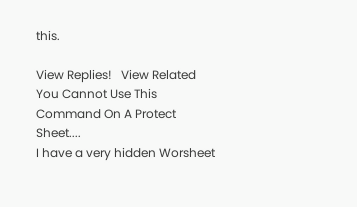this.

View Replies!   View Related
You Cannot Use This Command On A Protect Sheet....
I have a very hidden Worsheet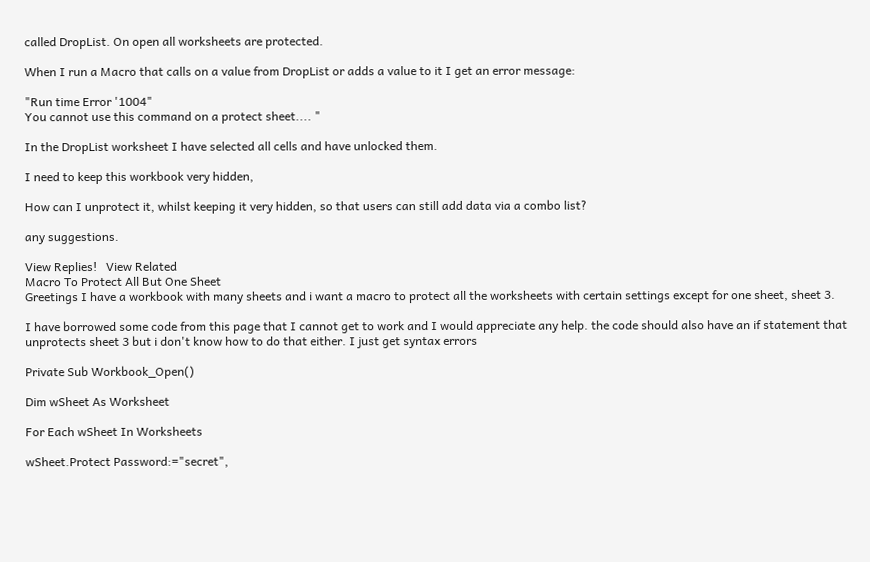called DropList. On open all worksheets are protected.

When I run a Macro that calls on a value from DropList or adds a value to it I get an error message:

"Run time Error '1004"
You cannot use this command on a protect sheet.... "

In the DropList worksheet I have selected all cells and have unlocked them.

I need to keep this workbook very hidden,

How can I unprotect it, whilst keeping it very hidden, so that users can still add data via a combo list?

any suggestions.

View Replies!   View Related
Macro To Protect All But One Sheet
Greetings I have a workbook with many sheets and i want a macro to protect all the worksheets with certain settings except for one sheet, sheet 3.

I have borrowed some code from this page that I cannot get to work and I would appreciate any help. the code should also have an if statement that unprotects sheet 3 but i don't know how to do that either. I just get syntax errors

Private Sub Workbook_Open()

Dim wSheet As Worksheet

For Each wSheet In Worksheets

wSheet.Protect Password:="secret",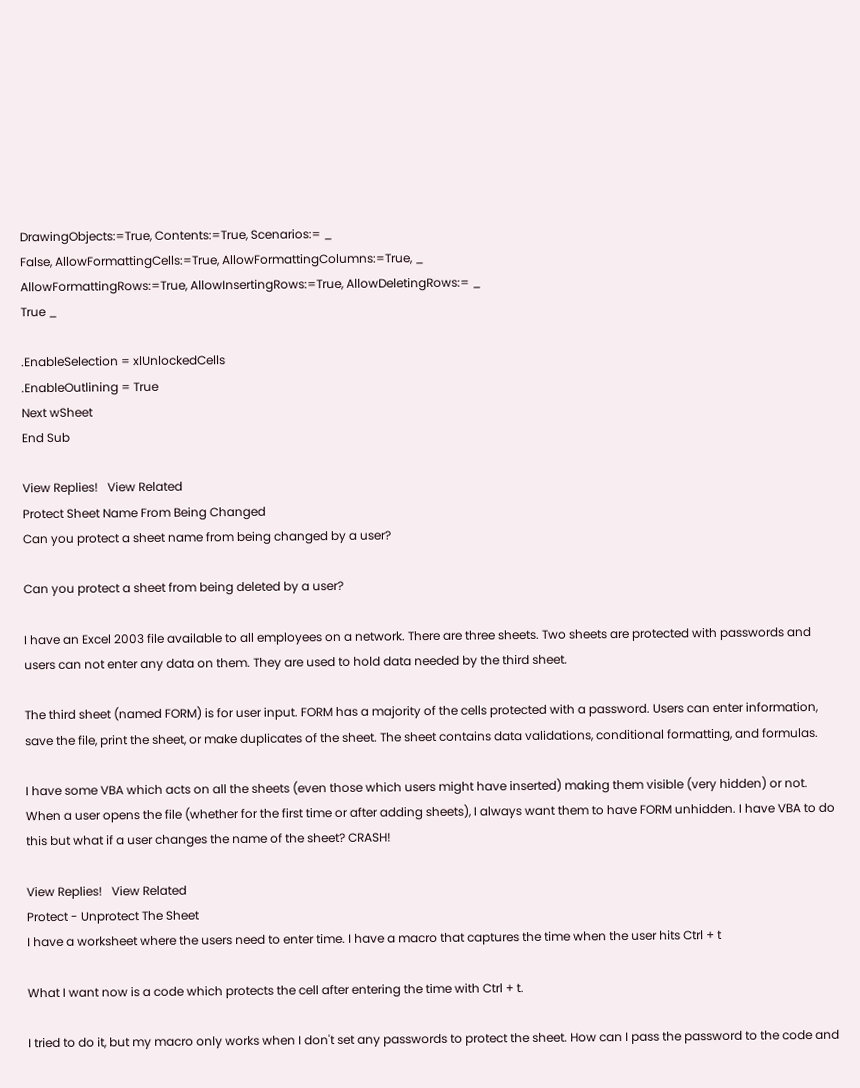DrawingObjects:=True, Contents:=True, Scenarios:= _
False, AllowFormattingCells:=True, AllowFormattingColumns:=True, _
AllowFormattingRows:=True, AllowInsertingRows:=True, AllowDeletingRows:= _
True _

.EnableSelection = xlUnlockedCells
.EnableOutlining = True
Next wSheet
End Sub

View Replies!   View Related
Protect Sheet Name From Being Changed
Can you protect a sheet name from being changed by a user?

Can you protect a sheet from being deleted by a user?

I have an Excel 2003 file available to all employees on a network. There are three sheets. Two sheets are protected with passwords and users can not enter any data on them. They are used to hold data needed by the third sheet.

The third sheet (named FORM) is for user input. FORM has a majority of the cells protected with a password. Users can enter information, save the file, print the sheet, or make duplicates of the sheet. The sheet contains data validations, conditional formatting, and formulas.

I have some VBA which acts on all the sheets (even those which users might have inserted) making them visible (very hidden) or not. When a user opens the file (whether for the first time or after adding sheets), I always want them to have FORM unhidden. I have VBA to do this but what if a user changes the name of the sheet? CRASH!

View Replies!   View Related
Protect - Unprotect The Sheet
I have a worksheet where the users need to enter time. I have a macro that captures the time when the user hits Ctrl + t

What I want now is a code which protects the cell after entering the time with Ctrl + t.

I tried to do it, but my macro only works when I don't set any passwords to protect the sheet. How can I pass the password to the code and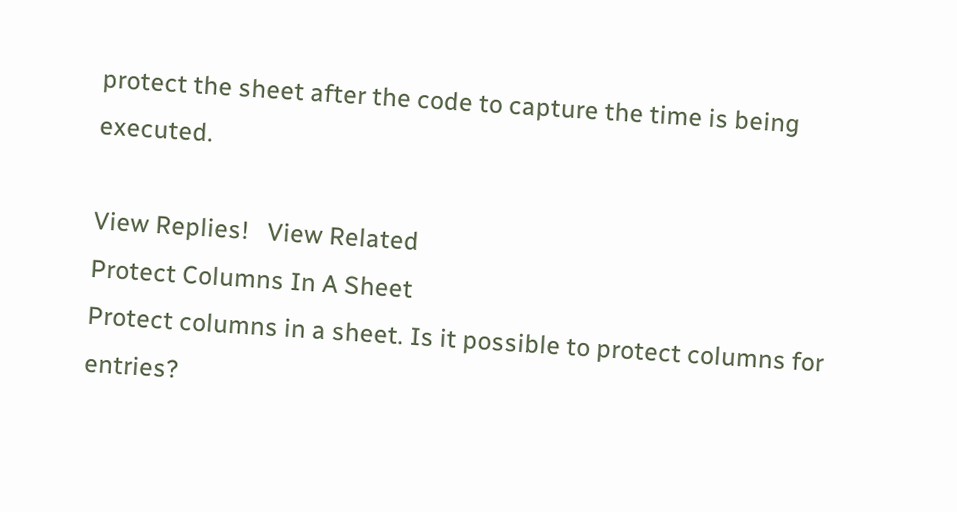protect the sheet after the code to capture the time is being executed.

View Replies!   View Related
Protect Columns In A Sheet
Protect columns in a sheet. Is it possible to protect columns for entries?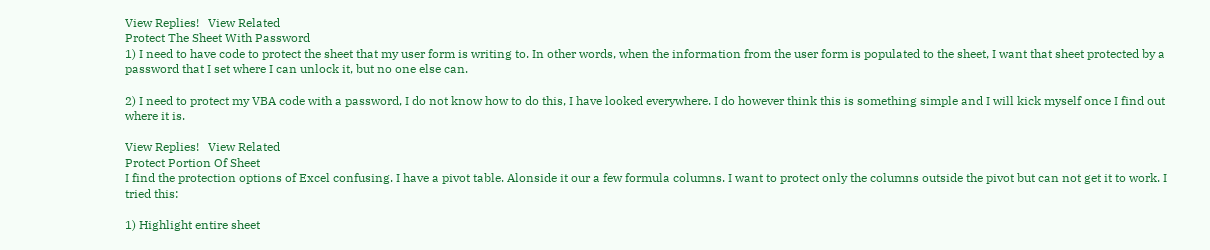View Replies!   View Related
Protect The Sheet With Password
1) I need to have code to protect the sheet that my user form is writing to. In other words, when the information from the user form is populated to the sheet, I want that sheet protected by a password that I set where I can unlock it, but no one else can.

2) I need to protect my VBA code with a password, I do not know how to do this, I have looked everywhere. I do however think this is something simple and I will kick myself once I find out where it is.

View Replies!   View Related
Protect Portion Of Sheet
I find the protection options of Excel confusing. I have a pivot table. Alonside it our a few formula columns. I want to protect only the columns outside the pivot but can not get it to work. I tried this:

1) Highlight entire sheet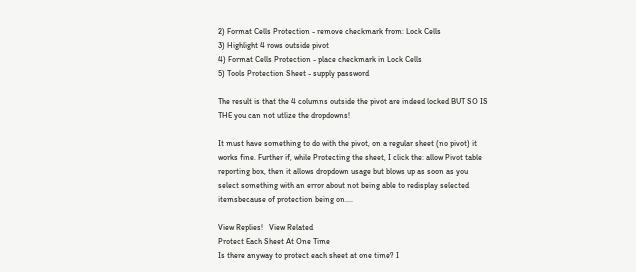2) Format Cells Protection - remove checkmark from: Lock Cells
3) Highlight 4 rows outside pivot
4) Format Cells Protection - place checkmark in Lock Cells
5) Tools Protection Sheet - supply password

The result is that the 4 columns outside the pivot are indeed locked BUT SO IS THE you can not utlize the dropdowns!

It must have something to do with the pivot, on a regular sheet (no pivot) it works fine. Further if, while Protecting the sheet, I click the: allow Pivot table reporting box, then it allows dropdown usage but blows up as soon as you select something with an error about not being able to redisplay selected itemsbecause of protection being on....

View Replies!   View Related
Protect Each Sheet At One Time
Is there anyway to protect each sheet at one time? I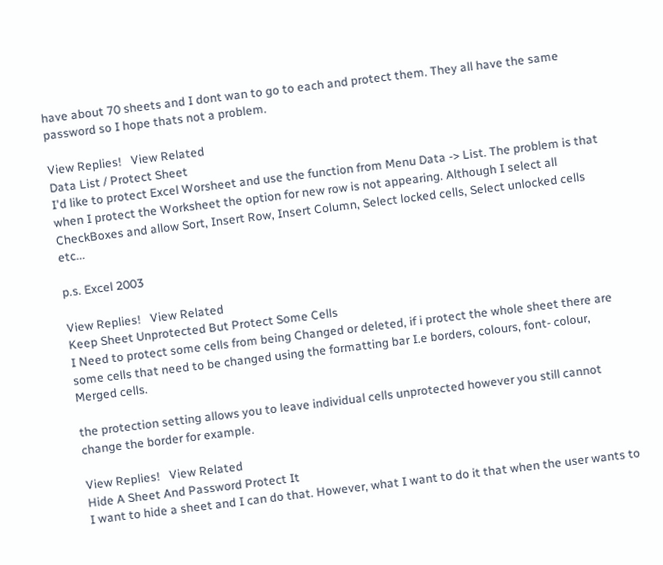have about 70 sheets and I dont wan to go to each and protect them. They all have the same password so I hope thats not a problem.

View Replies!   View Related
Data List / Protect Sheet
I'd like to protect Excel Worsheet and use the function from Menu Data -> List. The problem is that when I protect the Worksheet the option for new row is not appearing. Although I select all CheckBoxes and allow Sort, Insert Row, Insert Column, Select locked cells, Select unlocked cells etc...

p.s. Excel 2003

View Replies!   View Related
Keep Sheet Unprotected But Protect Some Cells
I Need to protect some cells from being Changed or deleted, if i protect the whole sheet there are some cells that need to be changed using the formatting bar I.e borders, colours, font- colour, Merged cells.

the protection setting allows you to leave individual cells unprotected however you still cannot change the border for example.

View Replies!   View Related
Hide A Sheet And Password Protect It
I want to hide a sheet and I can do that. However, what I want to do it that when the user wants to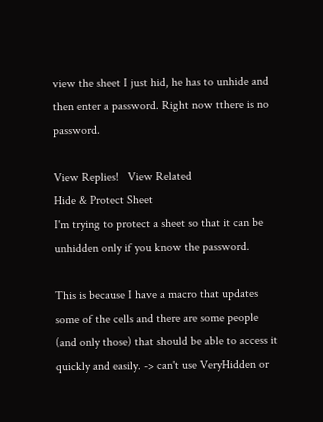view the sheet I just hid, he has to unhide and then enter a password. Right now tthere is no password.

View Replies!   View Related
Hide & Protect Sheet
I'm trying to protect a sheet so that it can be unhidden only if you know the password.

This is because I have a macro that updates some of the cells and there are some people (and only those) that should be able to access it quickly and easily. -> can't use VeryHidden or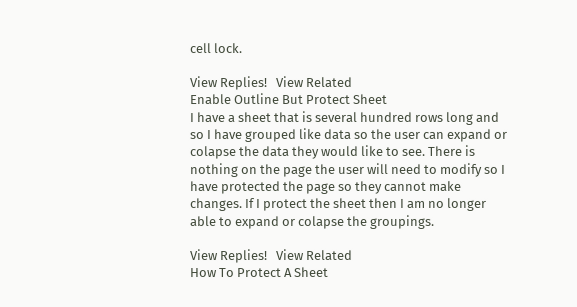cell lock.

View Replies!   View Related
Enable Outline But Protect Sheet
I have a sheet that is several hundred rows long and so I have grouped like data so the user can expand or colapse the data they would like to see. There is nothing on the page the user will need to modify so I have protected the page so they cannot make changes. If I protect the sheet then I am no longer able to expand or colapse the groupings.

View Replies!   View Related
How To Protect A Sheet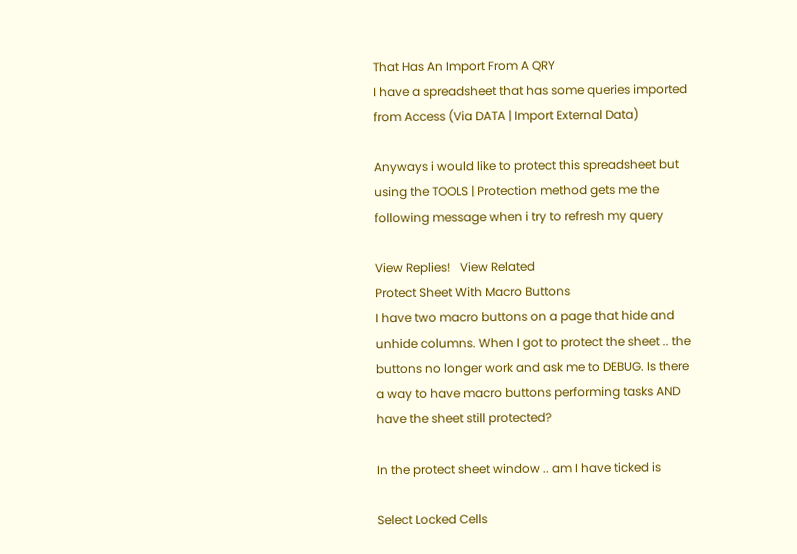That Has An Import From A QRY
I have a spreadsheet that has some queries imported from Access (Via DATA | Import External Data)

Anyways i would like to protect this spreadsheet but using the TOOLS | Protection method gets me the following message when i try to refresh my query

View Replies!   View Related
Protect Sheet With Macro Buttons
I have two macro buttons on a page that hide and unhide columns. When I got to protect the sheet .. the buttons no longer work and ask me to DEBUG. Is there a way to have macro buttons performing tasks AND have the sheet still protected?

In the protect sheet window .. am I have ticked is

Select Locked Cells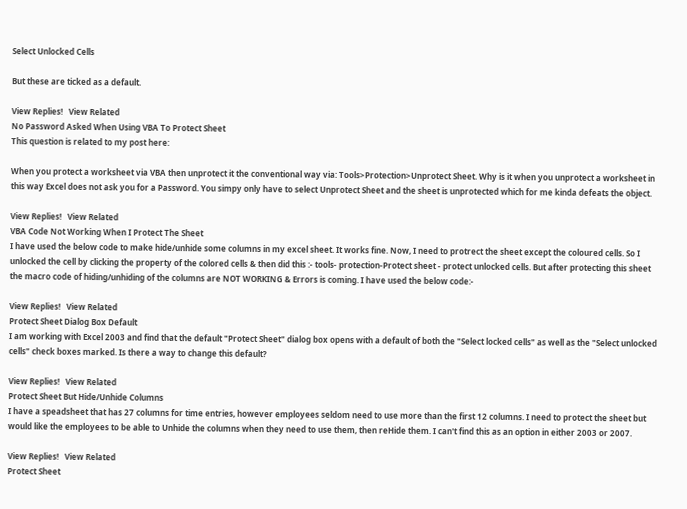Select Unlocked Cells

But these are ticked as a default.

View Replies!   View Related
No Password Asked When Using VBA To Protect Sheet
This question is related to my post here:

When you protect a worksheet via VBA then unprotect it the conventional way via: Tools>Protection>Unprotect Sheet. Why is it when you unprotect a worksheet in this way Excel does not ask you for a Password. You simpy only have to select Unprotect Sheet and the sheet is unprotected which for me kinda defeats the object.

View Replies!   View Related
VBA Code Not Working When I Protect The Sheet
I have used the below code to make hide/unhide some columns in my excel sheet. It works fine. Now, I need to protrect the sheet except the coloured cells. So I unlocked the cell by clicking the property of the colored cells & then did this :- tools- protection-Protect sheet - protect unlocked cells. But after protecting this sheet the macro code of hiding/unhiding of the columns are NOT WORKING & Errors is coming. I have used the below code:-

View Replies!   View Related
Protect Sheet Dialog Box Default
I am working with Excel 2003 and find that the default "Protect Sheet" dialog box opens with a default of both the "Select locked cells" as well as the "Select unlocked cells" check boxes marked. Is there a way to change this default?

View Replies!   View Related
Protect Sheet But Hide/Unhide Columns
I have a speadsheet that has 27 columns for time entries, however employees seldom need to use more than the first 12 columns. I need to protect the sheet but would like the employees to be able to Unhide the columns when they need to use them, then reHide them. I can't find this as an option in either 2003 or 2007.

View Replies!   View Related
Protect Sheet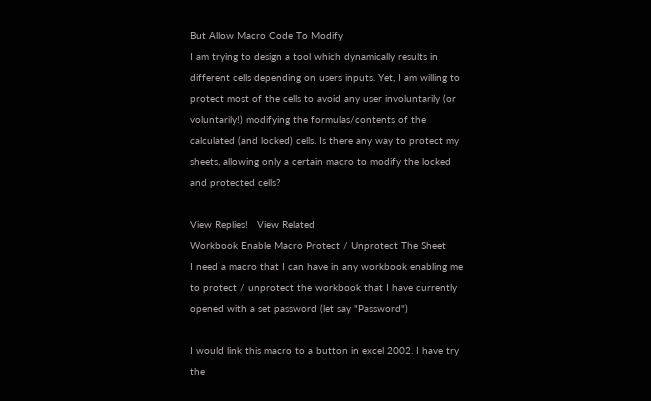But Allow Macro Code To Modify
I am trying to design a tool which dynamically results in different cells depending on users inputs. Yet, I am willing to protect most of the cells to avoid any user involuntarily (or voluntarily!) modifying the formulas/contents of the calculated (and locked) cells. Is there any way to protect my sheets, allowing only a certain macro to modify the locked and protected cells?

View Replies!   View Related
Workbook Enable Macro Protect / Unprotect The Sheet
I need a macro that I can have in any workbook enabling me to protect / unprotect the workbook that I have currently opened with a set password (let say "Password")

I would link this macro to a button in excel 2002. I have try the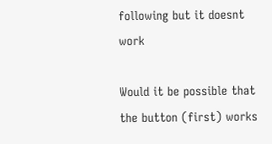following but it doesnt work

Would it be possible that the button (first) works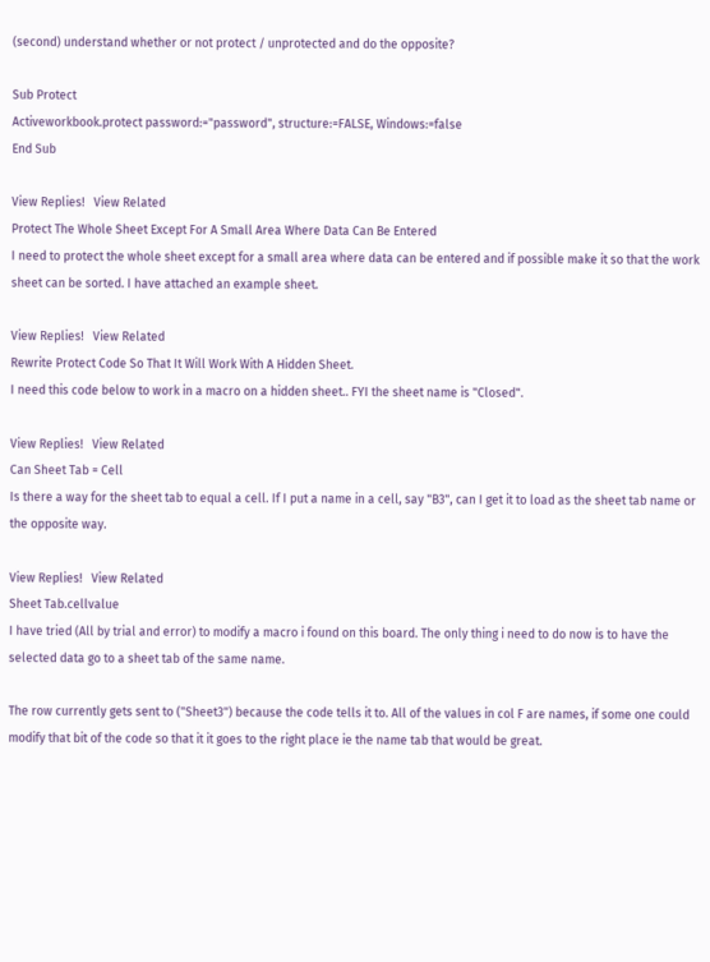(second) understand whether or not protect / unprotected and do the opposite?

Sub Protect
Activeworkbook.protect password:="password", structure:=FALSE, Windows:=false
End Sub

View Replies!   View Related
Protect The Whole Sheet Except For A Small Area Where Data Can Be Entered
I need to protect the whole sheet except for a small area where data can be entered and if possible make it so that the work sheet can be sorted. I have attached an example sheet.

View Replies!   View Related
Rewrite Protect Code So That It Will Work With A Hidden Sheet.
I need this code below to work in a macro on a hidden sheet.. FYI the sheet name is "Closed".

View Replies!   View Related
Can Sheet Tab = Cell
Is there a way for the sheet tab to equal a cell. If I put a name in a cell, say "B3", can I get it to load as the sheet tab name or the opposite way.

View Replies!   View Related
Sheet Tab.cellvalue
I have tried (All by trial and error) to modify a macro i found on this board. The only thing i need to do now is to have the selected data go to a sheet tab of the same name.

The row currently gets sent to ("Sheet3") because the code tells it to. All of the values in col F are names, if some one could modify that bit of the code so that it it goes to the right place ie the name tab that would be great.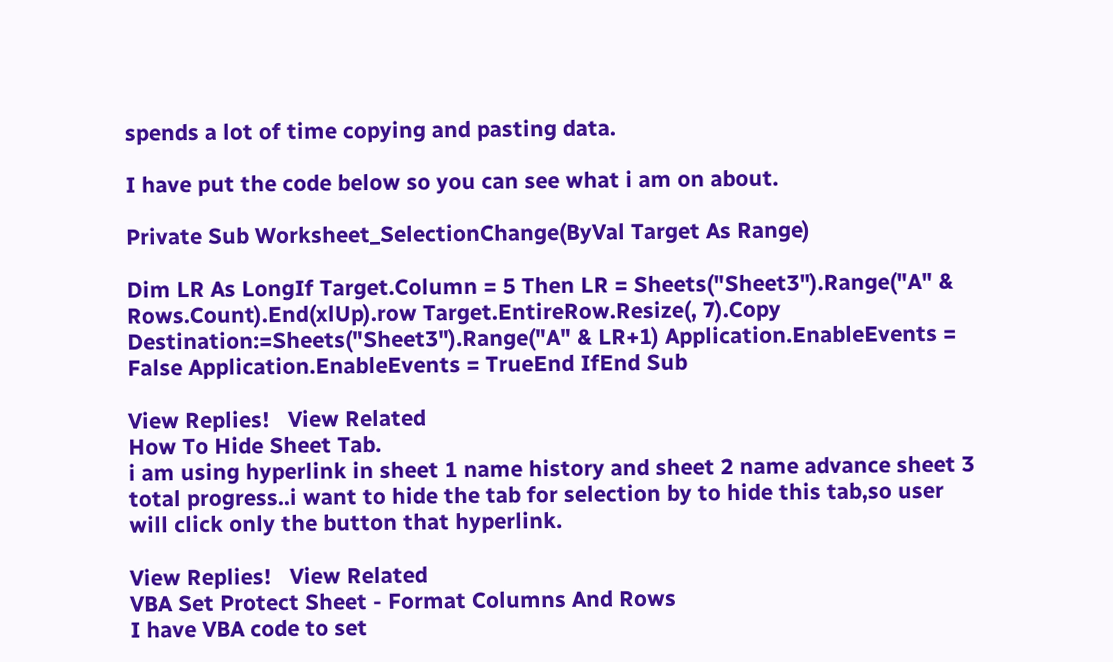spends a lot of time copying and pasting data.

I have put the code below so you can see what i am on about.

Private Sub Worksheet_SelectionChange(ByVal Target As Range)

Dim LR As LongIf Target.Column = 5 Then LR = Sheets("Sheet3").Range("A" & Rows.Count).End(xlUp).row Target.EntireRow.Resize(, 7).Copy Destination:=Sheets("Sheet3").Range("A" & LR+1) Application.EnableEvents = False Application.EnableEvents = TrueEnd IfEnd Sub

View Replies!   View Related
How To Hide Sheet Tab.
i am using hyperlink in sheet 1 name history and sheet 2 name advance sheet 3 total progress..i want to hide the tab for selection by to hide this tab,so user will click only the button that hyperlink.

View Replies!   View Related
VBA Set Protect Sheet - Format Columns And Rows
I have VBA code to set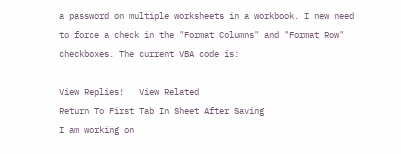a password on multiple worksheets in a workbook. I new need to force a check in the "Format Columns" and "Format Row" checkboxes. The current VBA code is:

View Replies!   View Related
Return To First Tab In Sheet After Saving
I am working on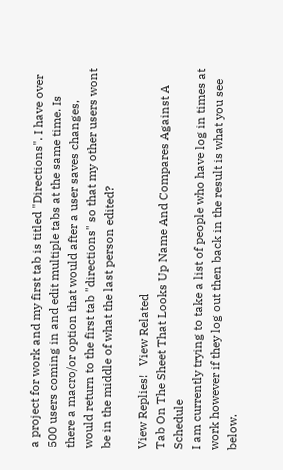a project for work and my first tab is titled "Directions". I have over 500 users coming in and edit multiple tabs at the same time. Is there a macro/or option that would after a user saves changes, would return to the first tab "directions" so that my other users wont be in the middle of what the last person edited?

View Replies!   View Related
Tab On The Sheet That Looks Up Name And Compares Against A Schedule
I am currently trying to take a list of people who have log in times at work however if they log out then back in the result is what you see below.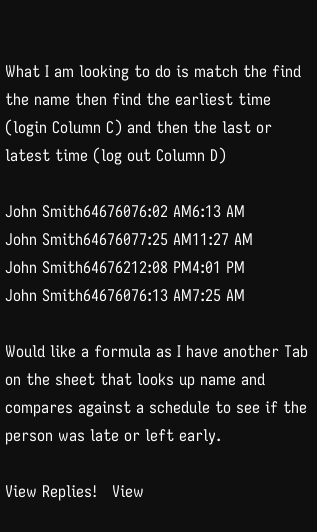What I am looking to do is match the find the name then find the earliest time (login Column C) and then the last or latest time (log out Column D)

John Smith64676076:02 AM6:13 AM
John Smith64676077:25 AM11:27 AM
John Smith64676212:08 PM4:01 PM
John Smith64676076:13 AM7:25 AM

Would like a formula as I have another Tab on the sheet that looks up name and compares against a schedule to see if the person was late or left early.

View Replies!   View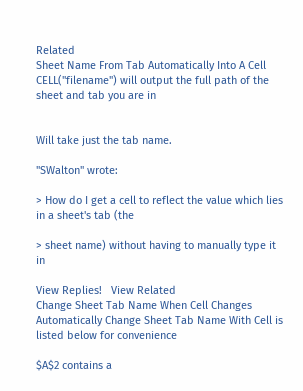Related
Sheet Name From Tab Automatically Into A Cell
CELL("filename") will output the full path of the sheet and tab you are in


Will take just the tab name.

"SWalton" wrote:

> How do I get a cell to reflect the value which lies in a sheet's tab (the

> sheet name) without having to manually type it in

View Replies!   View Related
Change Sheet Tab Name When Cell Changes
Automatically Change Sheet Tab Name With Cell is listed below for convenience

$A$2 contains a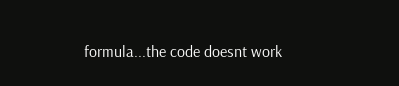formula...the code doesnt work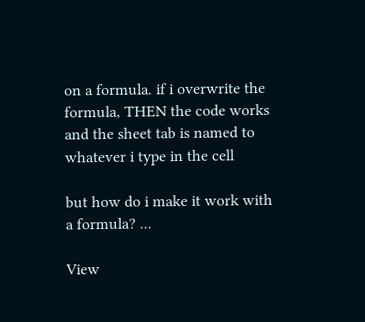on a formula. if i overwrite the formula, THEN the code works and the sheet tab is named to whatever i type in the cell

but how do i make it work with a formula? ...

View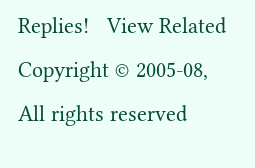Replies!   View Related
Copyright © 2005-08, All rights reserved